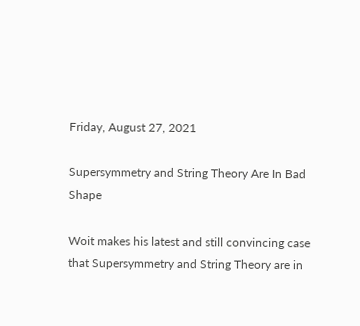Friday, August 27, 2021

Supersymmetry and String Theory Are In Bad Shape

Woit makes his latest and still convincing case that Supersymmetry and String Theory are in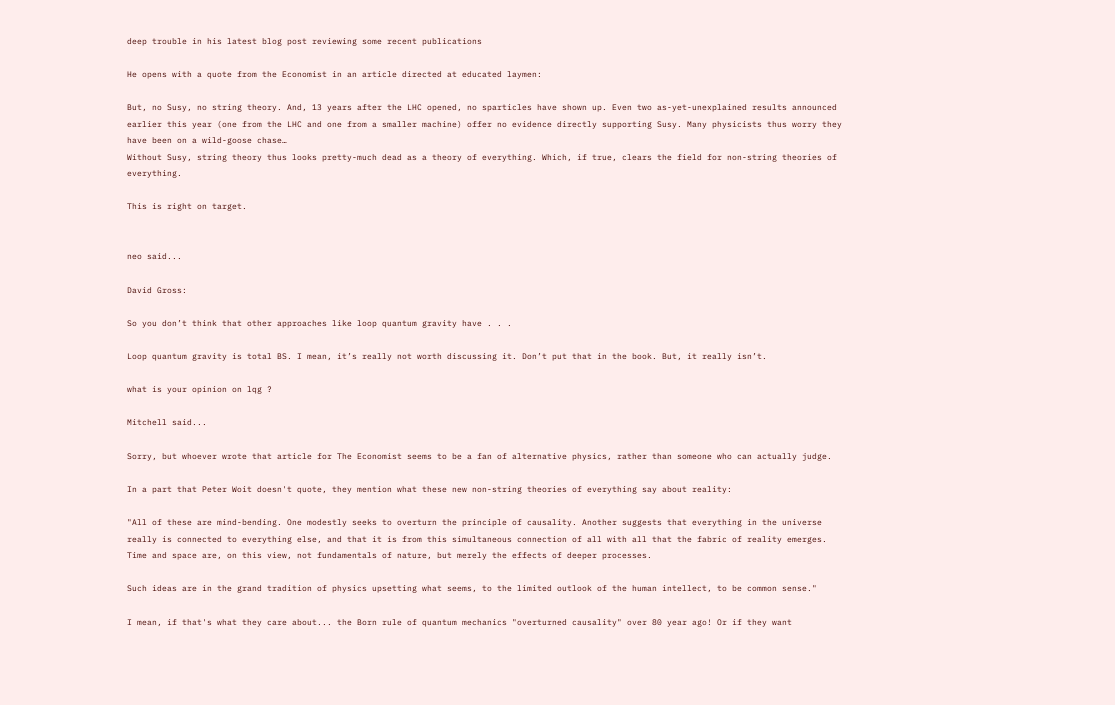deep trouble in his latest blog post reviewing some recent publications

He opens with a quote from the Economist in an article directed at educated laymen:

But, no Susy, no string theory. And, 13 years after the LHC opened, no sparticles have shown up. Even two as-yet-unexplained results announced earlier this year (one from the LHC and one from a smaller machine) offer no evidence directly supporting Susy. Many physicists thus worry they have been on a wild-goose chase…
Without Susy, string theory thus looks pretty-much dead as a theory of everything. Which, if true, clears the field for non-string theories of everything.

This is right on target.


neo said...

David Gross:

So you don’t think that other approaches like loop quantum gravity have . . .

Loop quantum gravity is total BS. I mean, it’s really not worth discussing it. Don’t put that in the book. But, it really isn’t.

what is your opinion on lqg ?

Mitchell said...

Sorry, but whoever wrote that article for The Economist seems to be a fan of alternative physics, rather than someone who can actually judge.

In a part that Peter Woit doesn't quote, they mention what these new non-string theories of everything say about reality:

"All of these are mind-bending. One modestly seeks to overturn the principle of causality. Another suggests that everything in the universe really is connected to everything else, and that it is from this simultaneous connection of all with all that the fabric of reality emerges. Time and space are, on this view, not fundamentals of nature, but merely the effects of deeper processes.

Such ideas are in the grand tradition of physics upsetting what seems, to the limited outlook of the human intellect, to be common sense."

I mean, if that's what they care about... the Born rule of quantum mechanics "overturned causality" over 80 year ago! Or if they want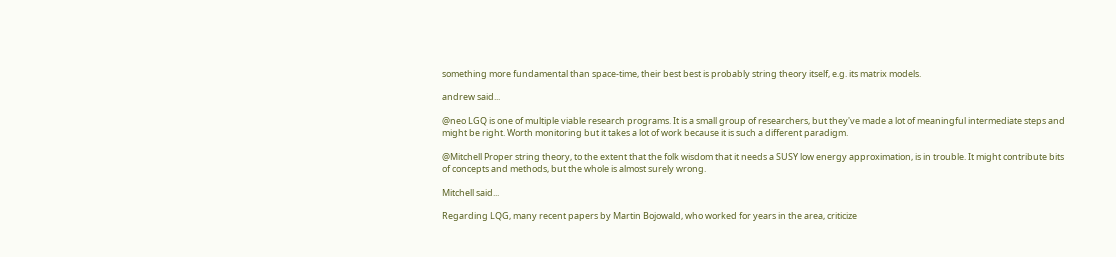something more fundamental than space-time, their best best is probably string theory itself, e.g. its matrix models.

andrew said...

@neo LGQ is one of multiple viable research programs. It is a small group of researchers, but they've made a lot of meaningful intermediate steps and might be right. Worth monitoring but it takes a lot of work because it is such a different paradigm.

@Mitchell Proper string theory, to the extent that the folk wisdom that it needs a SUSY low energy approximation, is in trouble. It might contribute bits of concepts and methods, but the whole is almost surely wrong.

Mitchell said...

Regarding LQG, many recent papers by Martin Bojowald, who worked for years in the area, criticize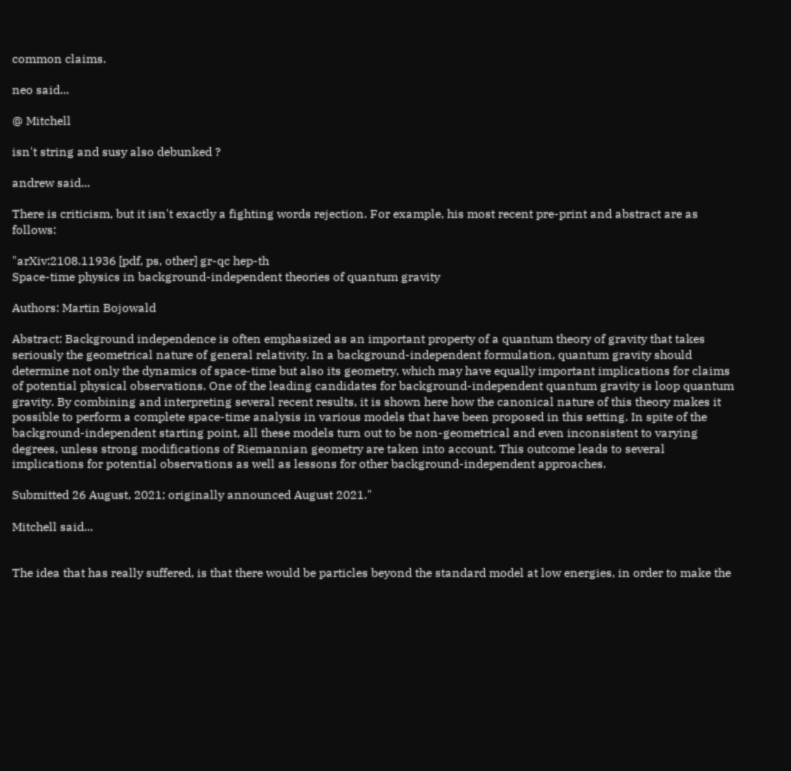common claims.

neo said...

@ Mitchell

isn't string and susy also debunked ?

andrew said...

There is criticism, but it isn't exactly a fighting words rejection. For example, his most recent pre-print and abstract are as follows:

"arXiv:2108.11936 [pdf, ps, other] gr-qc hep-th
Space-time physics in background-independent theories of quantum gravity

Authors: Martin Bojowald

Abstract: Background independence is often emphasized as an important property of a quantum theory of gravity that takes seriously the geometrical nature of general relativity. In a background-independent formulation, quantum gravity should determine not only the dynamics of space-time but also its geometry, which may have equally important implications for claims of potential physical observations. One of the leading candidates for background-independent quantum gravity is loop quantum gravity. By combining and interpreting several recent results, it is shown here how the canonical nature of this theory makes it possible to perform a complete space-time analysis in various models that have been proposed in this setting. In spite of the background-independent starting point, all these models turn out to be non-geometrical and even inconsistent to varying degrees, unless strong modifications of Riemannian geometry are taken into account. This outcome leads to several implications for potential observations as well as lessons for other background-independent approaches.

Submitted 26 August, 2021; originally announced August 2021."

Mitchell said...


The idea that has really suffered, is that there would be particles beyond the standard model at low energies, in order to make the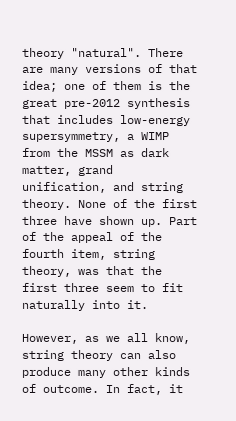theory "natural". There are many versions of that idea; one of them is the great pre-2012 synthesis that includes low-energy supersymmetry, a WIMP from the MSSM as dark matter, grand unification, and string theory. None of the first three have shown up. Part of the appeal of the fourth item, string theory, was that the first three seem to fit naturally into it.

However, as we all know, string theory can also produce many other kinds of outcome. In fact, it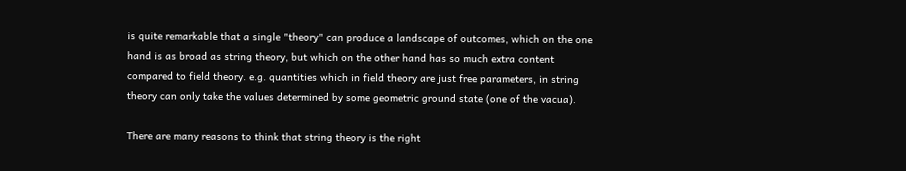is quite remarkable that a single "theory" can produce a landscape of outcomes, which on the one hand is as broad as string theory, but which on the other hand has so much extra content compared to field theory. e.g. quantities which in field theory are just free parameters, in string theory can only take the values determined by some geometric ground state (one of the vacua).

There are many reasons to think that string theory is the right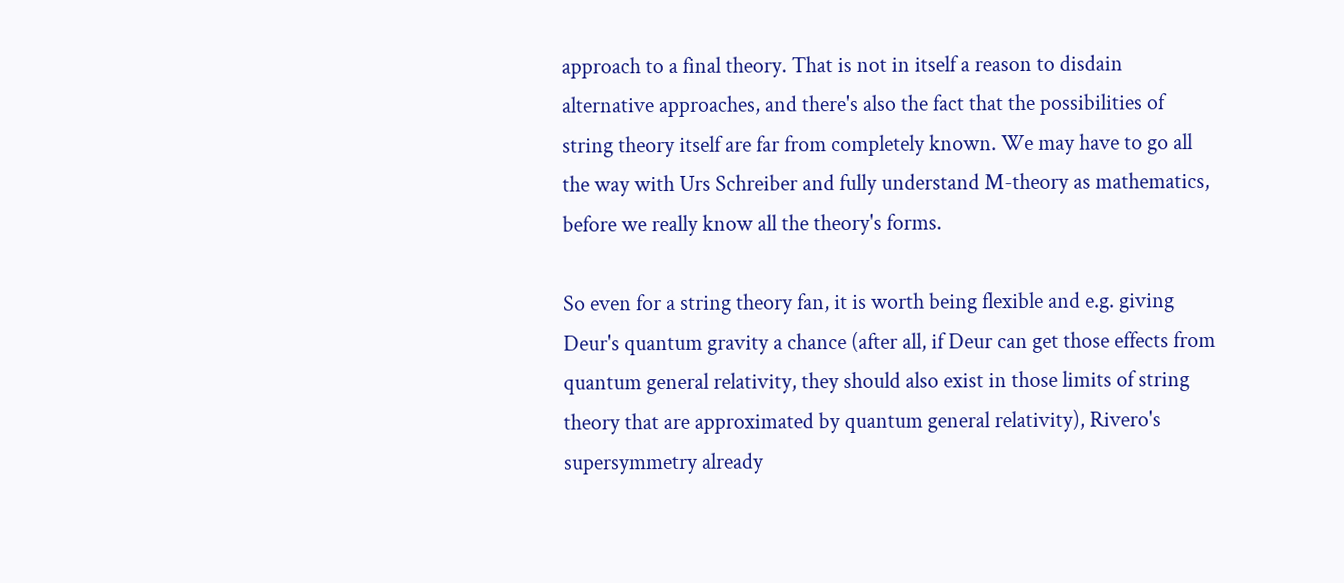approach to a final theory. That is not in itself a reason to disdain alternative approaches, and there's also the fact that the possibilities of string theory itself are far from completely known. We may have to go all the way with Urs Schreiber and fully understand M-theory as mathematics, before we really know all the theory's forms.

So even for a string theory fan, it is worth being flexible and e.g. giving Deur's quantum gravity a chance (after all, if Deur can get those effects from quantum general relativity, they should also exist in those limits of string theory that are approximated by quantum general relativity), Rivero's supersymmetry already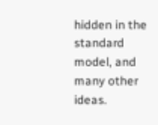hidden in the standard model, and many other ideas.